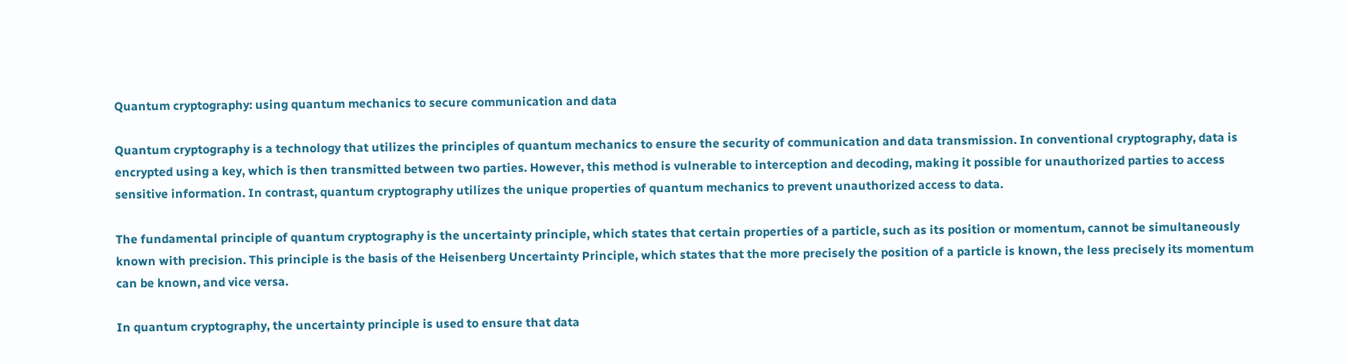Quantum cryptography: using quantum mechanics to secure communication and data

Quantum cryptography is a technology that utilizes the principles of quantum mechanics to ensure the security of communication and data transmission. In conventional cryptography, data is encrypted using a key, which is then transmitted between two parties. However, this method is vulnerable to interception and decoding, making it possible for unauthorized parties to access sensitive information. In contrast, quantum cryptography utilizes the unique properties of quantum mechanics to prevent unauthorized access to data.

The fundamental principle of quantum cryptography is the uncertainty principle, which states that certain properties of a particle, such as its position or momentum, cannot be simultaneously known with precision. This principle is the basis of the Heisenberg Uncertainty Principle, which states that the more precisely the position of a particle is known, the less precisely its momentum can be known, and vice versa.

In quantum cryptography, the uncertainty principle is used to ensure that data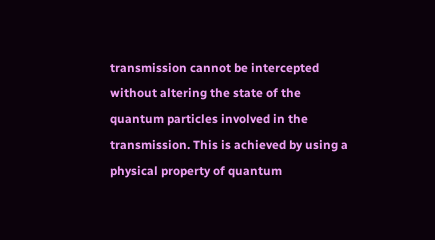transmission cannot be intercepted without altering the state of the quantum particles involved in the transmission. This is achieved by using a physical property of quantum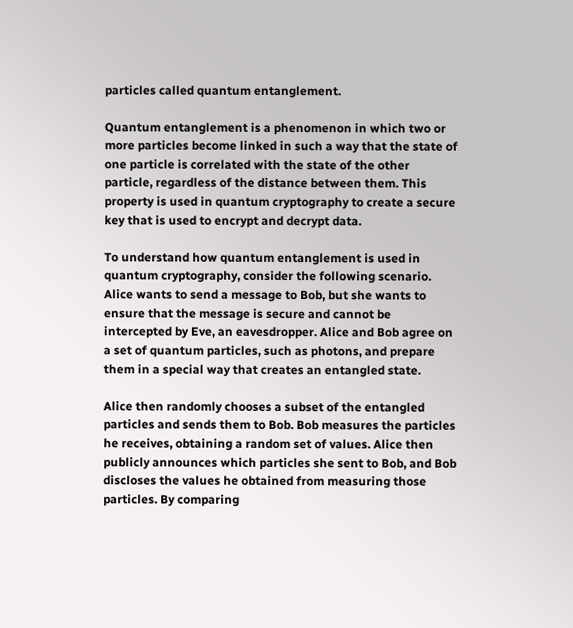particles called quantum entanglement.

Quantum entanglement is a phenomenon in which two or more particles become linked in such a way that the state of one particle is correlated with the state of the other particle, regardless of the distance between them. This property is used in quantum cryptography to create a secure key that is used to encrypt and decrypt data.

To understand how quantum entanglement is used in quantum cryptography, consider the following scenario. Alice wants to send a message to Bob, but she wants to ensure that the message is secure and cannot be intercepted by Eve, an eavesdropper. Alice and Bob agree on a set of quantum particles, such as photons, and prepare them in a special way that creates an entangled state.

Alice then randomly chooses a subset of the entangled particles and sends them to Bob. Bob measures the particles he receives, obtaining a random set of values. Alice then publicly announces which particles she sent to Bob, and Bob discloses the values he obtained from measuring those particles. By comparing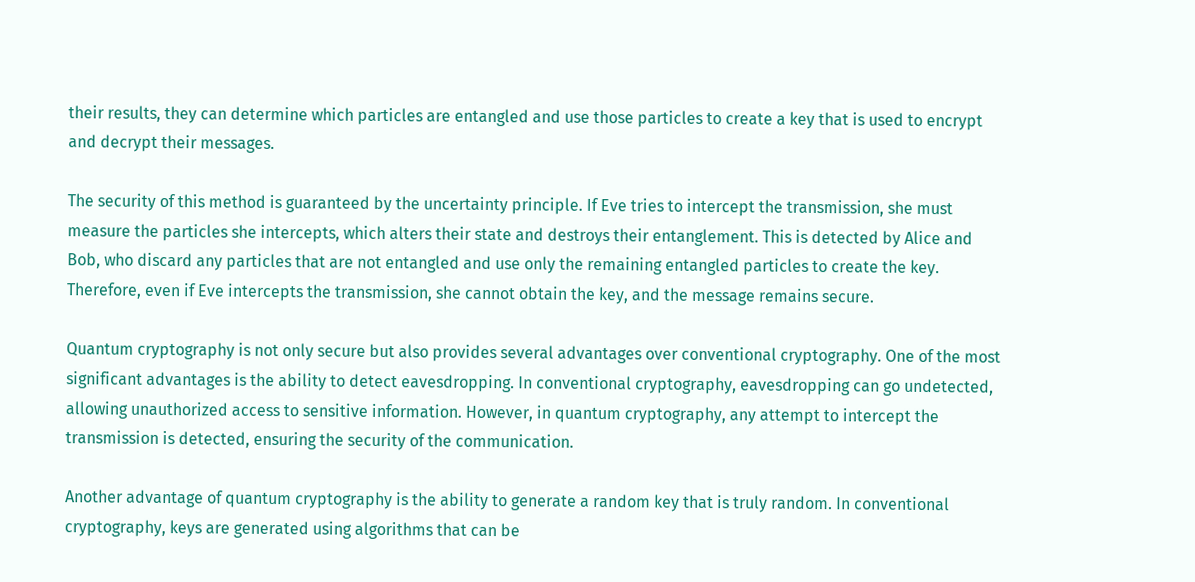their results, they can determine which particles are entangled and use those particles to create a key that is used to encrypt and decrypt their messages.

The security of this method is guaranteed by the uncertainty principle. If Eve tries to intercept the transmission, she must measure the particles she intercepts, which alters their state and destroys their entanglement. This is detected by Alice and Bob, who discard any particles that are not entangled and use only the remaining entangled particles to create the key. Therefore, even if Eve intercepts the transmission, she cannot obtain the key, and the message remains secure.

Quantum cryptography is not only secure but also provides several advantages over conventional cryptography. One of the most significant advantages is the ability to detect eavesdropping. In conventional cryptography, eavesdropping can go undetected, allowing unauthorized access to sensitive information. However, in quantum cryptography, any attempt to intercept the transmission is detected, ensuring the security of the communication.

Another advantage of quantum cryptography is the ability to generate a random key that is truly random. In conventional cryptography, keys are generated using algorithms that can be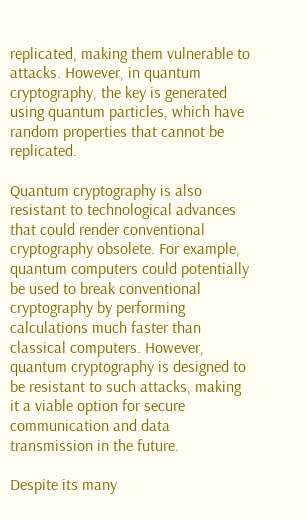replicated, making them vulnerable to attacks. However, in quantum cryptography, the key is generated using quantum particles, which have random properties that cannot be replicated.

Quantum cryptography is also resistant to technological advances that could render conventional cryptography obsolete. For example, quantum computers could potentially be used to break conventional cryptography by performing calculations much faster than classical computers. However, quantum cryptography is designed to be resistant to such attacks, making it a viable option for secure communication and data transmission in the future.

Despite its many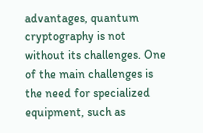advantages, quantum cryptography is not without its challenges. One of the main challenges is the need for specialized equipment, such as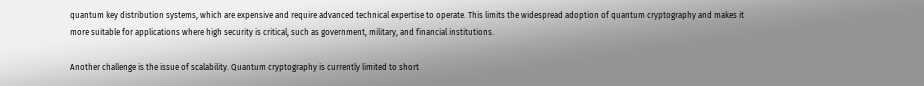quantum key distribution systems, which are expensive and require advanced technical expertise to operate. This limits the widespread adoption of quantum cryptography and makes it more suitable for applications where high security is critical, such as government, military, and financial institutions.

Another challenge is the issue of scalability. Quantum cryptography is currently limited to short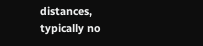distances, typically no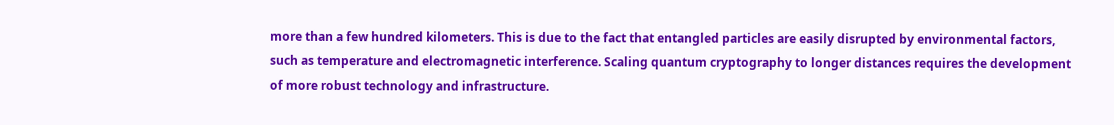more than a few hundred kilometers. This is due to the fact that entangled particles are easily disrupted by environmental factors, such as temperature and electromagnetic interference. Scaling quantum cryptography to longer distances requires the development of more robust technology and infrastructure.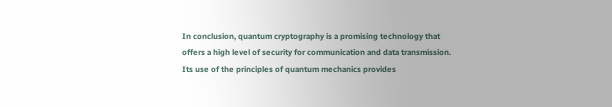In conclusion, quantum cryptography is a promising technology that offers a high level of security for communication and data transmission. Its use of the principles of quantum mechanics provides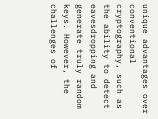unique advantages over conventional cryptography, such as the ability to detect eavesdropping and generate truly random keys. However, the challenges of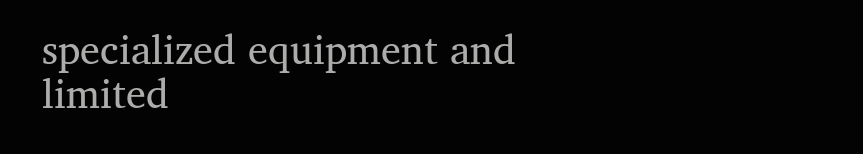specialized equipment and limited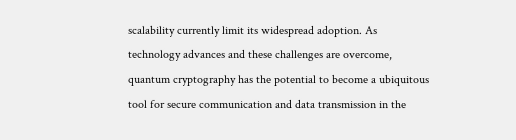scalability currently limit its widespread adoption. As technology advances and these challenges are overcome, quantum cryptography has the potential to become a ubiquitous tool for secure communication and data transmission in the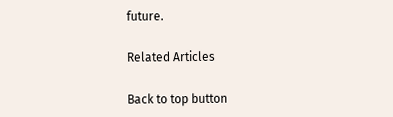future.

Related Articles

Back to top button